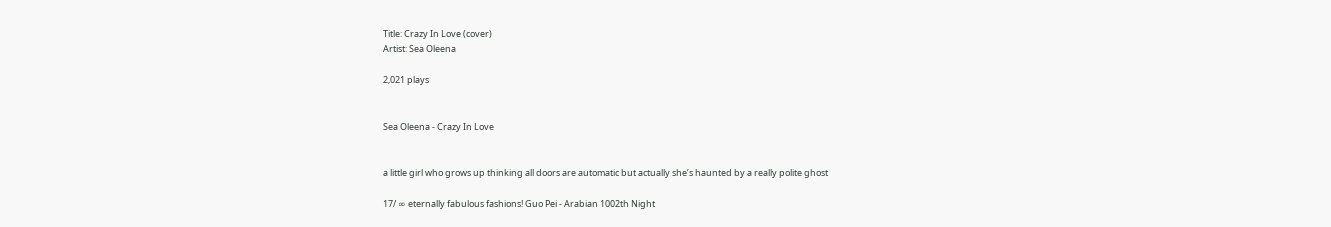Title: Crazy In Love (cover)
Artist: Sea Oleena

2,021 plays


Sea Oleena - Crazy In Love


a little girl who grows up thinking all doors are automatic but actually she’s haunted by a really polite ghost

17/ ∞ eternally fabulous fashions! Guo Pei - Arabian 1002th Night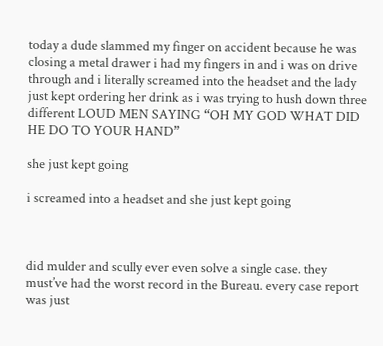today a dude slammed my finger on accident because he was closing a metal drawer i had my fingers in and i was on drive through and i literally screamed into the headset and the lady just kept ordering her drink as i was trying to hush down three different LOUD MEN SAYING “OH MY GOD WHAT DID HE DO TO YOUR HAND”

she just kept going

i screamed into a headset and she just kept going



did mulder and scully ever even solve a single case. they must’ve had the worst record in the Bureau. every case report was just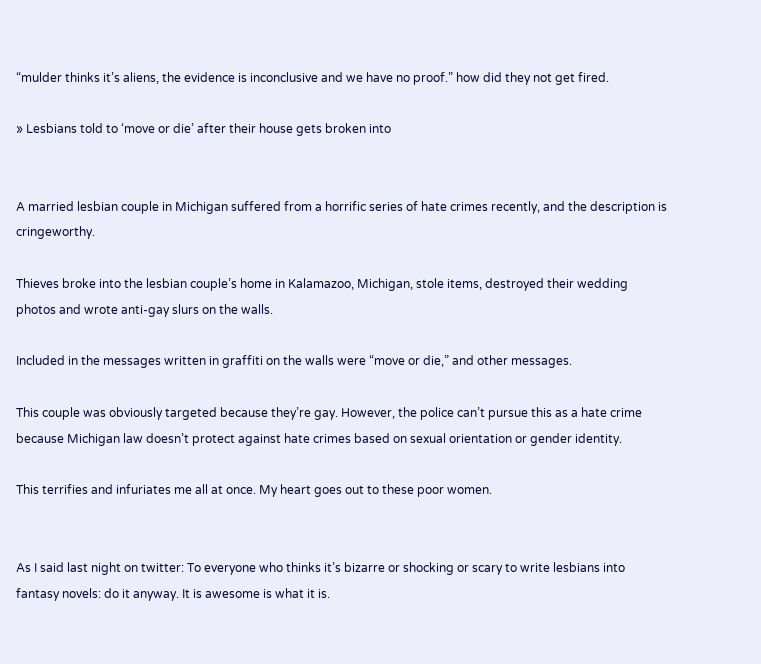“mulder thinks it’s aliens, the evidence is inconclusive and we have no proof.” how did they not get fired.

» Lesbians told to ‘move or die’ after their house gets broken into


A married lesbian couple in Michigan suffered from a horrific series of hate crimes recently, and the description is cringeworthy.

Thieves broke into the lesbian couple’s home in Kalamazoo, Michigan, stole items, destroyed their wedding photos and wrote anti-gay slurs on the walls.

Included in the messages written in graffiti on the walls were “move or die,” and other messages.

This couple was obviously targeted because they’re gay. However, the police can’t pursue this as a hate crime because Michigan law doesn’t protect against hate crimes based on sexual orientation or gender identity.

This terrifies and infuriates me all at once. My heart goes out to these poor women.


As I said last night on twitter: To everyone who thinks it’s bizarre or shocking or scary to write lesbians into fantasy novels: do it anyway. It is awesome is what it is.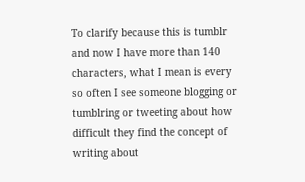To clarify because this is tumblr and now I have more than 140 characters, what I mean is every so often I see someone blogging or tumblring or tweeting about how difficult they find the concept of writing about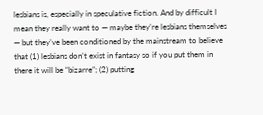lesbians is, especially in speculative fiction. And by difficult I mean they really want to — maybe they’re lesbians themselves — but they’ve been conditioned by the mainstream to believe that (1) lesbians don’t exist in fantasy so if you put them in there it will be “bizarre”; (2) putting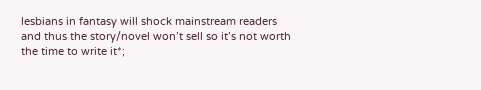lesbians in fantasy will shock mainstream readers and thus the story/novel won’t sell so it’s not worth the time to write it*;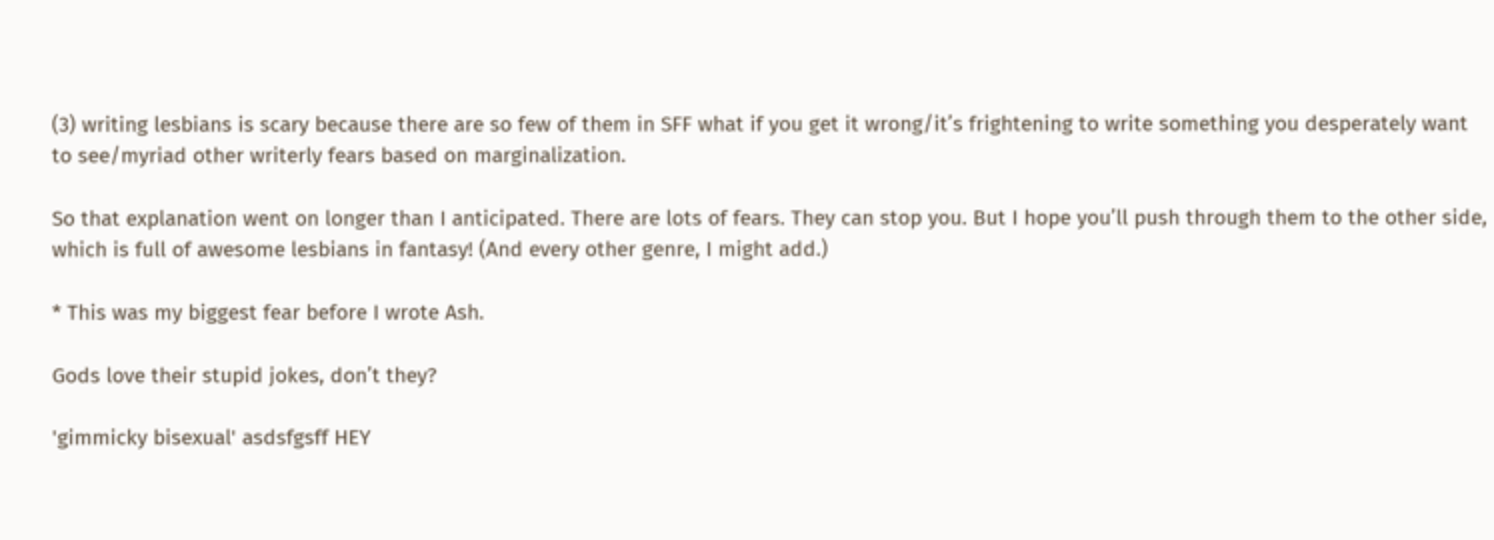(3) writing lesbians is scary because there are so few of them in SFF what if you get it wrong/it’s frightening to write something you desperately want to see/myriad other writerly fears based on marginalization.

So that explanation went on longer than I anticipated. There are lots of fears. They can stop you. But I hope you’ll push through them to the other side, which is full of awesome lesbians in fantasy! (And every other genre, I might add.)

* This was my biggest fear before I wrote Ash.

Gods love their stupid jokes, don’t they?

'gimmicky bisexual' asdsfgsff HEY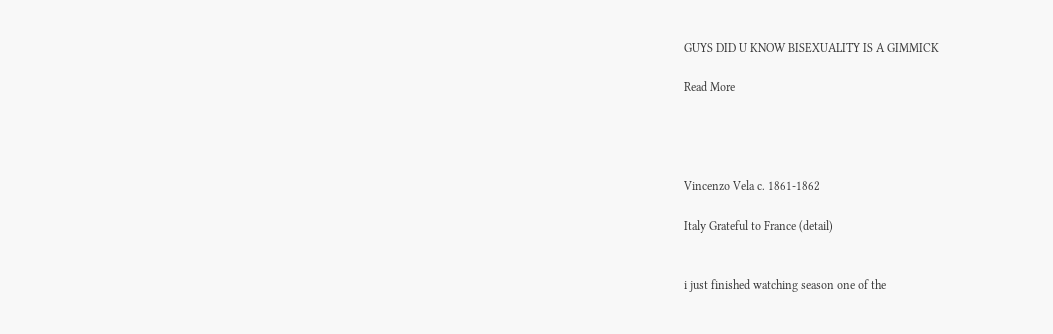GUYS DID U KNOW BISEXUALITY IS A GIMMICK

Read More




Vincenzo Vela c. 1861-1862

Italy Grateful to France (detail)


i just finished watching season one of the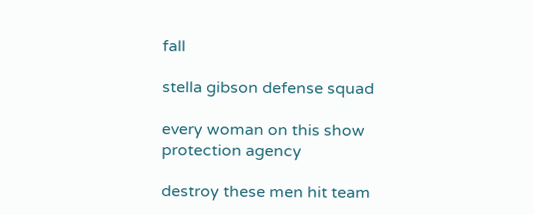fall

stella gibson defense squad

every woman on this show protection agency

destroy these men hit team